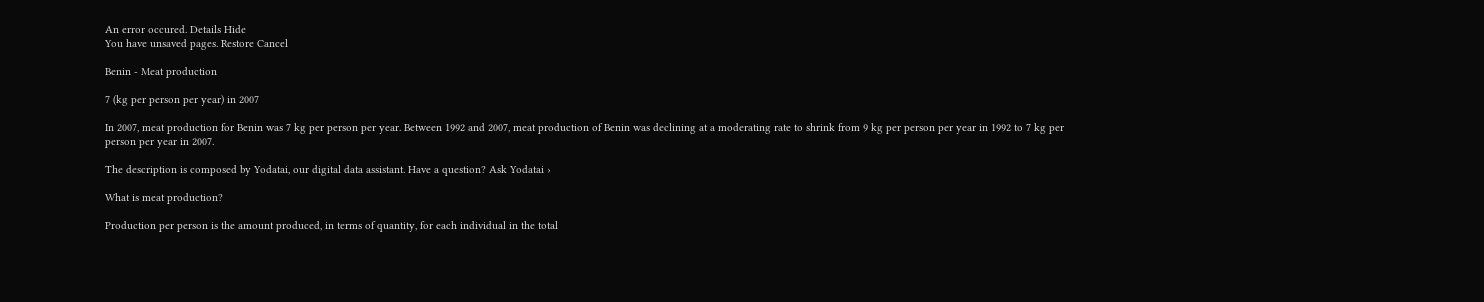An error occured. Details Hide
You have unsaved pages. Restore Cancel

Benin - Meat production

7 (kg per person per year) in 2007

In 2007, meat production for Benin was 7 kg per person per year. Between 1992 and 2007, meat production of Benin was declining at a moderating rate to shrink from 9 kg per person per year in 1992 to 7 kg per person per year in 2007.

The description is composed by Yodatai, our digital data assistant. Have a question? Ask Yodatai ›

What is meat production?

Production per person is the amount produced, in terms of quantity, for each individual in the total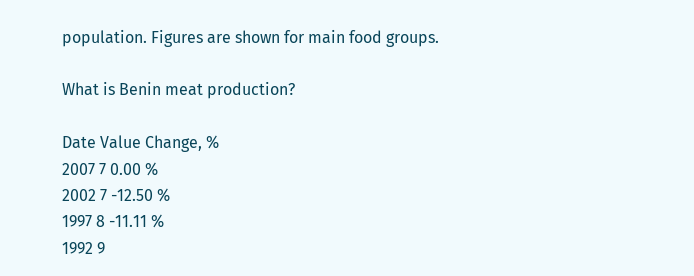population. Figures are shown for main food groups.

What is Benin meat production?

Date Value Change, %
2007 7 0.00 %
2002 7 -12.50 %
1997 8 -11.11 %
1992 9